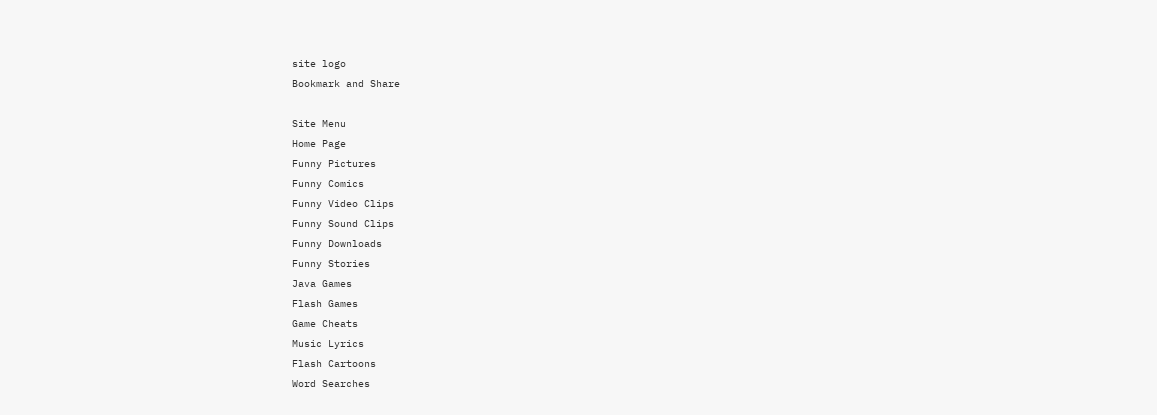site logo
Bookmark and Share

Site Menu
Home Page
Funny Pictures
Funny Comics
Funny Video Clips
Funny Sound Clips
Funny Downloads
Funny Stories
Java Games
Flash Games
Game Cheats
Music Lyrics
Flash Cartoons
Word Searches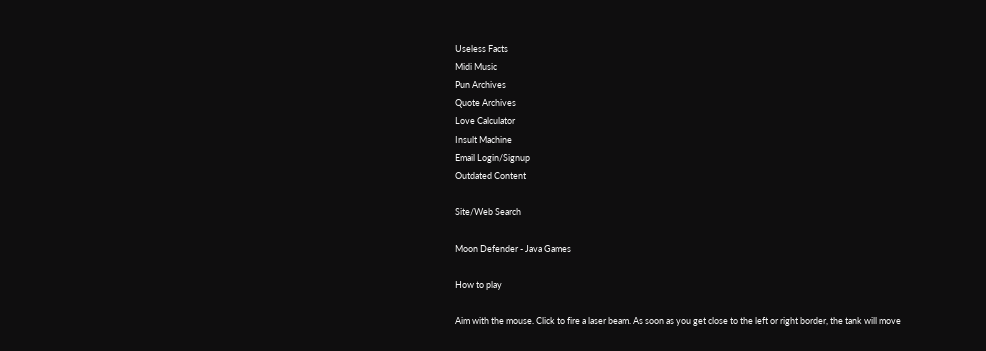Useless Facts
Midi Music
Pun Archives
Quote Archives
Love Calculator
Insult Machine
Email Login/Signup
Outdated Content

Site/Web Search

Moon Defender - Java Games

How to play

Aim with the mouse. Click to fire a laser beam. As soon as you get close to the left or right border, the tank will move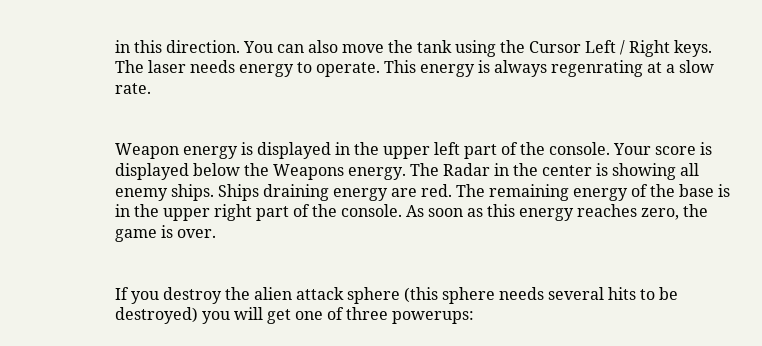in this direction. You can also move the tank using the Cursor Left / Right keys. The laser needs energy to operate. This energy is always regenrating at a slow rate.


Weapon energy is displayed in the upper left part of the console. Your score is displayed below the Weapons energy. The Radar in the center is showing all enemy ships. Ships draining energy are red. The remaining energy of the base is in the upper right part of the console. As soon as this energy reaches zero, the game is over.


If you destroy the alien attack sphere (this sphere needs several hits to be destroyed) you will get one of three powerups: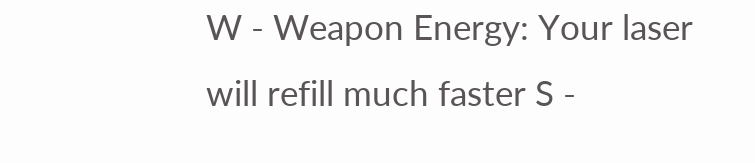W - Weapon Energy: Your laser will refill much faster S -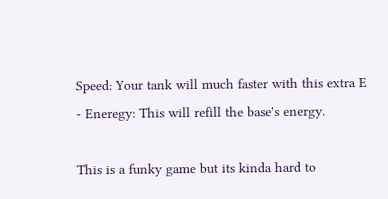Speed: Your tank will much faster with this extra E - Eneregy: This will refill the base's energy.

This is a funky game but its kinda hard to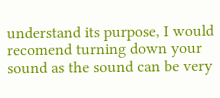understand its purpose, I would recomend turning down your sound as the sound can be very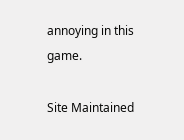annoying in this game.

Site Maintained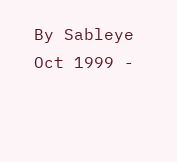By Sableye Oct 1999 -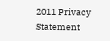2011 Privacy Statement